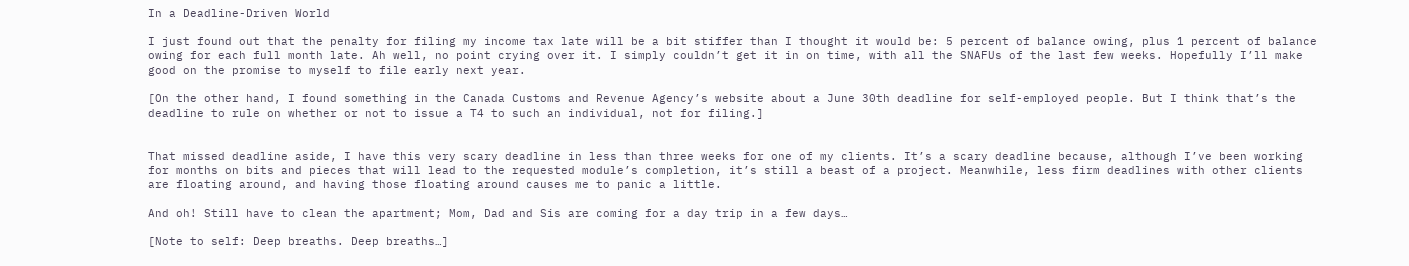In a Deadline-Driven World

I just found out that the penalty for filing my income tax late will be a bit stiffer than I thought it would be: 5 percent of balance owing, plus 1 percent of balance owing for each full month late. Ah well, no point crying over it. I simply couldn’t get it in on time, with all the SNAFUs of the last few weeks. Hopefully I’ll make good on the promise to myself to file early next year.

[On the other hand, I found something in the Canada Customs and Revenue Agency’s website about a June 30th deadline for self-employed people. But I think that’s the deadline to rule on whether or not to issue a T4 to such an individual, not for filing.]


That missed deadline aside, I have this very scary deadline in less than three weeks for one of my clients. It’s a scary deadline because, although I’ve been working for months on bits and pieces that will lead to the requested module’s completion, it’s still a beast of a project. Meanwhile, less firm deadlines with other clients are floating around, and having those floating around causes me to panic a little.

And oh! Still have to clean the apartment; Mom, Dad and Sis are coming for a day trip in a few days…

[Note to self: Deep breaths. Deep breaths…]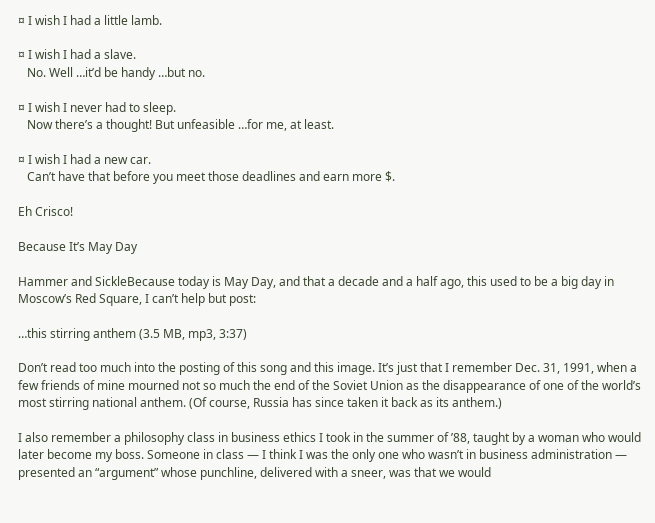¤ I wish I had a little lamb.

¤ I wish I had a slave.
   No. Well …it’d be handy …but no.

¤ I wish I never had to sleep.
   Now there’s a thought! But unfeasible …for me, at least.

¤ I wish I had a new car.
   Can’t have that before you meet those deadlines and earn more $.

Eh Crisco!

Because It’s May Day

Hammer and SickleBecause today is May Day, and that a decade and a half ago, this used to be a big day in Moscow’s Red Square, I can’t help but post:

…this stirring anthem (3.5 MB, mp3, 3:37)

Don’t read too much into the posting of this song and this image. It’s just that I remember Dec. 31, 1991, when a few friends of mine mourned not so much the end of the Soviet Union as the disappearance of one of the world’s most stirring national anthem. (Of course, Russia has since taken it back as its anthem.)

I also remember a philosophy class in business ethics I took in the summer of ’88, taught by a woman who would later become my boss. Someone in class — I think I was the only one who wasn’t in business administration — presented an “argument” whose punchline, delivered with a sneer, was that we would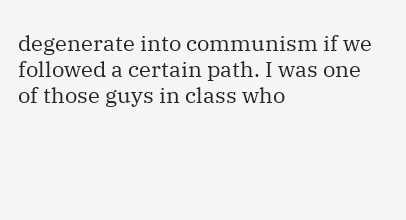degenerate into communism if we followed a certain path. I was one of those guys in class who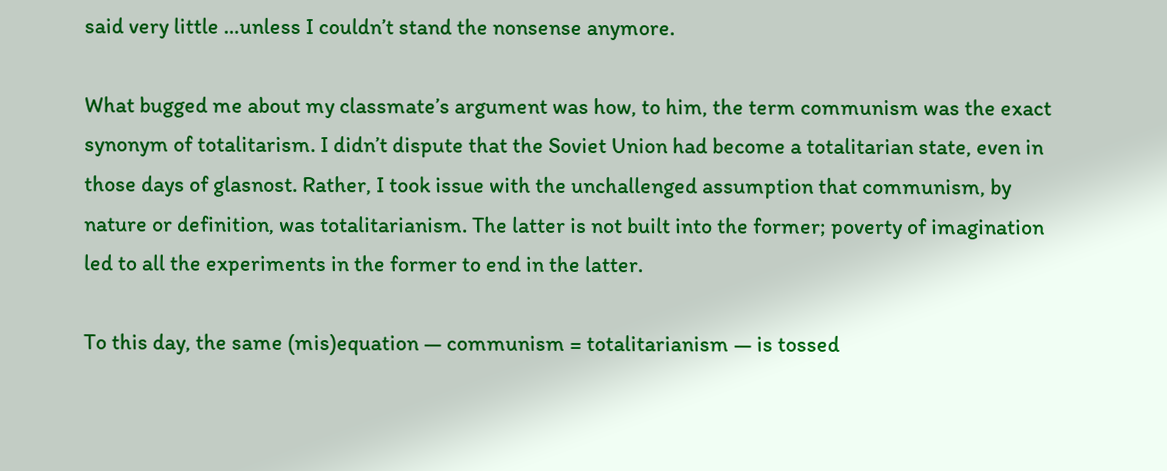said very little …unless I couldn’t stand the nonsense anymore.

What bugged me about my classmate’s argument was how, to him, the term communism was the exact synonym of totalitarism. I didn’t dispute that the Soviet Union had become a totalitarian state, even in those days of glasnost. Rather, I took issue with the unchallenged assumption that communism, by nature or definition, was totalitarianism. The latter is not built into the former; poverty of imagination led to all the experiments in the former to end in the latter.

To this day, the same (mis)equation — communism = totalitarianism — is tossed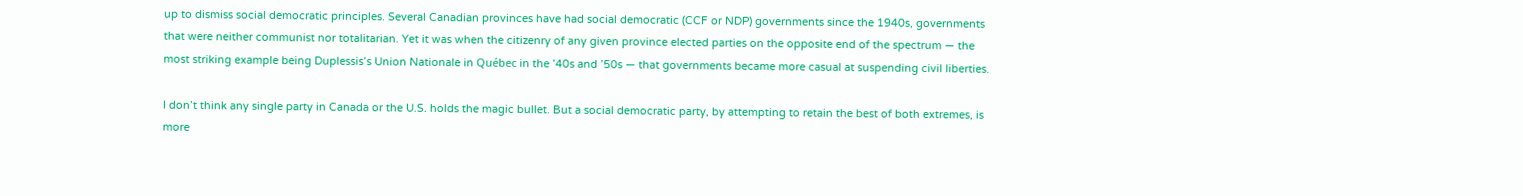up to dismiss social democratic principles. Several Canadian provinces have had social democratic (CCF or NDP) governments since the 1940s, governments that were neither communist nor totalitarian. Yet it was when the citizenry of any given province elected parties on the opposite end of the spectrum — the most striking example being Duplessis’s Union Nationale in Québec in the ’40s and ’50s — that governments became more casual at suspending civil liberties.

I don’t think any single party in Canada or the U.S. holds the magic bullet. But a social democratic party, by attempting to retain the best of both extremes, is more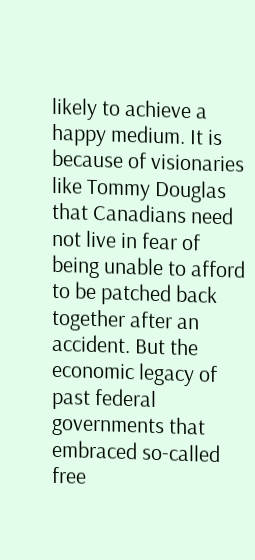likely to achieve a happy medium. It is because of visionaries like Tommy Douglas that Canadians need not live in fear of being unable to afford to be patched back together after an accident. But the economic legacy of past federal governments that embraced so-called free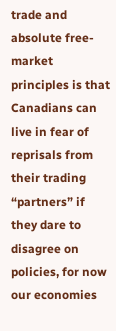trade and absolute free-market principles is that Canadians can live in fear of reprisals from their trading “partners” if they dare to disagree on policies, for now our economies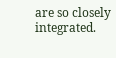are so closely integrated.